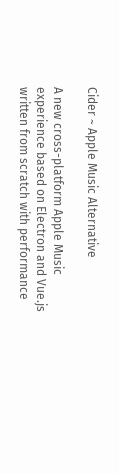Cider ~ Apple Music Alternative

A new cross-platform Apple Music experience based on Electron and Vue.js written from scratch with performance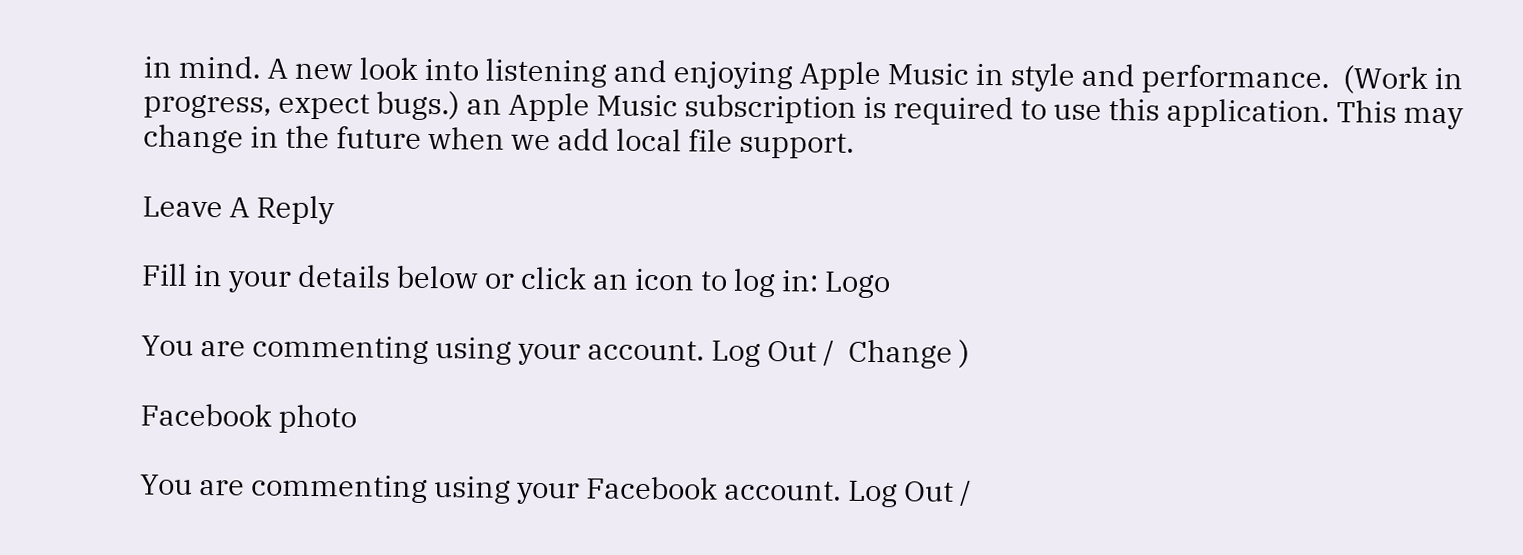in mind. A new look into listening and enjoying Apple Music in style and performance.  (Work in progress, expect bugs.) an Apple Music subscription is required to use this application. This may change in the future when we add local file support.

Leave A Reply

Fill in your details below or click an icon to log in: Logo

You are commenting using your account. Log Out /  Change )

Facebook photo

You are commenting using your Facebook account. Log Out /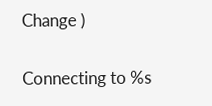Change )

Connecting to %s